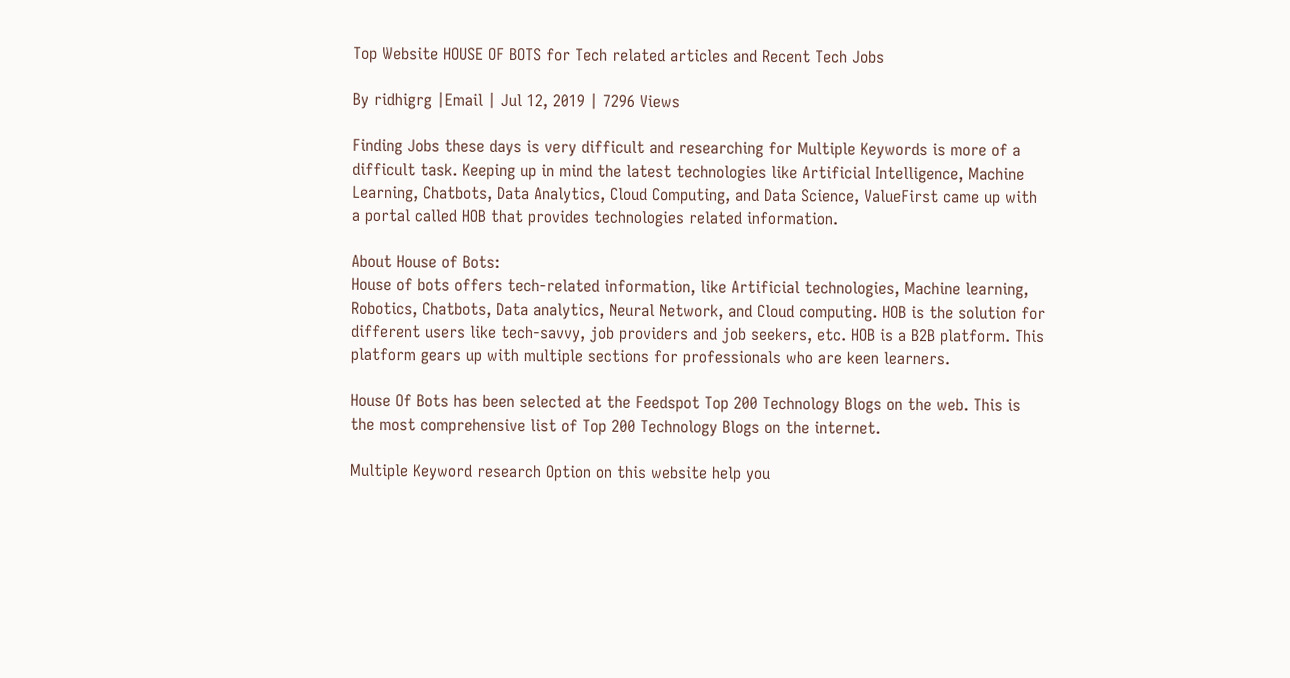Top Website HOUSE OF BOTS for Tech related articles and Recent Tech Jobs

By ridhigrg |Email | Jul 12, 2019 | 7296 Views

Finding Jobs these days is very difficult and researching for Multiple Keywords is more of a difficult task. Keeping up in mind the latest technologies like Artificial Intelligence, Machine Learning, Chatbots, Data Analytics, Cloud Computing, and Data Science, ValueFirst came up with a portal called HOB that provides technologies related information.

About House of Bots:
House of bots offers tech-related information, like Artificial technologies, Machine learning, Robotics, Chatbots, Data analytics, Neural Network, and Cloud computing. HOB is the solution for different users like tech-savvy, job providers and job seekers, etc. HOB is a B2B platform. This platform gears up with multiple sections for professionals who are keen learners.

House Of Bots has been selected at the Feedspot Top 200 Technology Blogs on the web. This is the most comprehensive list of Top 200 Technology Blogs on the internet.

Multiple Keyword research Option on this website help you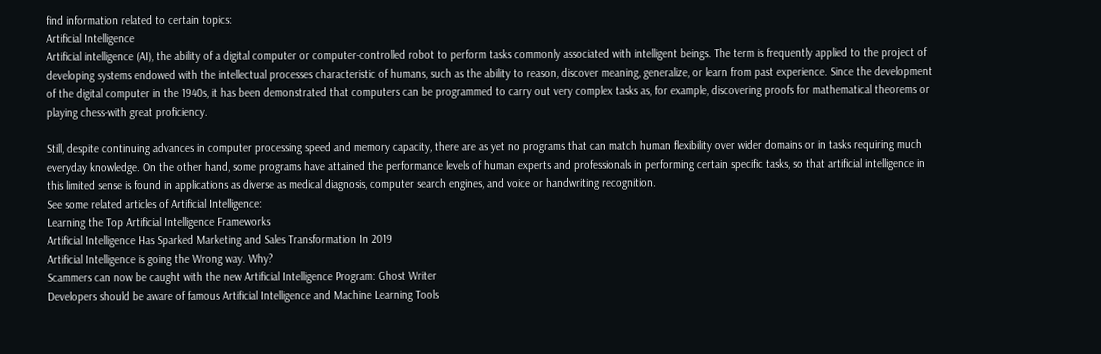find information related to certain topics:
Artificial Intelligence
Artificial intelligence (AI), the ability of a digital computer or computer-controlled robot to perform tasks commonly associated with intelligent beings. The term is frequently applied to the project of developing systems endowed with the intellectual processes characteristic of humans, such as the ability to reason, discover meaning, generalize, or learn from past experience. Since the development of the digital computer in the 1940s, it has been demonstrated that computers can be programmed to carry out very complex tasks as, for example, discovering proofs for mathematical theorems or playing chess-with great proficiency.

Still, despite continuing advances in computer processing speed and memory capacity, there are as yet no programs that can match human flexibility over wider domains or in tasks requiring much everyday knowledge. On the other hand, some programs have attained the performance levels of human experts and professionals in performing certain specific tasks, so that artificial intelligence in this limited sense is found in applications as diverse as medical diagnosis, computer search engines, and voice or handwriting recognition.
See some related articles of Artificial Intelligence:
Learning the Top Artificial Intelligence Frameworks
Artificial Intelligence Has Sparked Marketing and Sales Transformation In 2019
Artificial Intelligence is going the Wrong way. Why?
Scammers can now be caught with the new Artificial Intelligence Program: Ghost Writer
Developers should be aware of famous Artificial Intelligence and Machine Learning Tools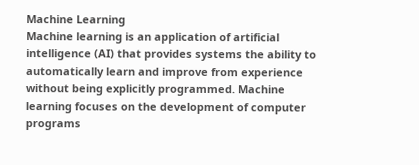Machine Learning
Machine learning is an application of artificial intelligence (AI) that provides systems the ability to automatically learn and improve from experience without being explicitly programmed. Machine learning focuses on the development of computer programs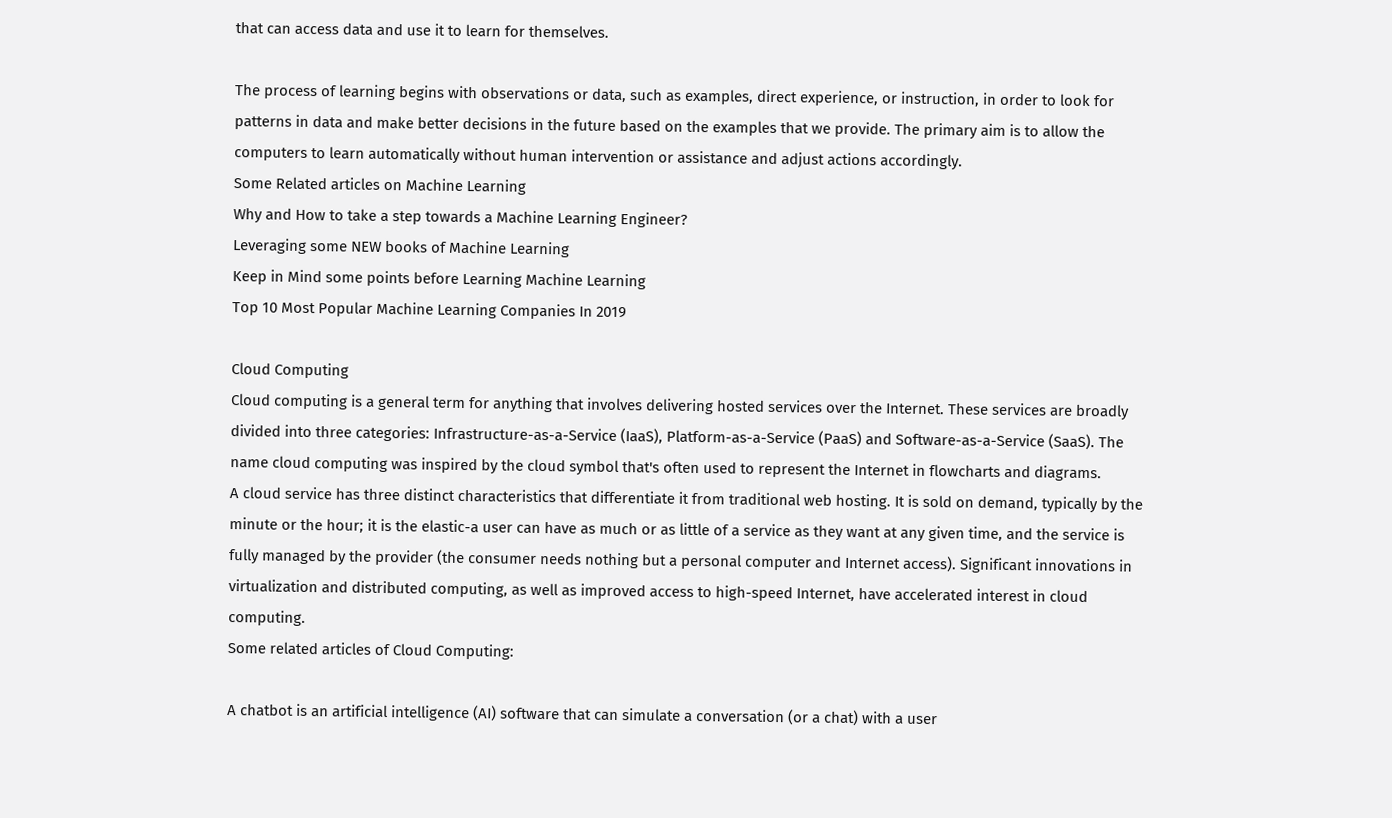that can access data and use it to learn for themselves.

The process of learning begins with observations or data, such as examples, direct experience, or instruction, in order to look for patterns in data and make better decisions in the future based on the examples that we provide. The primary aim is to allow the computers to learn automatically without human intervention or assistance and adjust actions accordingly.
Some Related articles on Machine Learning
Why and How to take a step towards a Machine Learning Engineer?
Leveraging some NEW books of Machine Learning
Keep in Mind some points before Learning Machine Learning
Top 10 Most Popular Machine Learning Companies In 2019

Cloud Computing
Cloud computing is a general term for anything that involves delivering hosted services over the Internet. These services are broadly divided into three categories: Infrastructure-as-a-Service (IaaS), Platform-as-a-Service (PaaS) and Software-as-a-Service (SaaS). The name cloud computing was inspired by the cloud symbol that's often used to represent the Internet in flowcharts and diagrams.
A cloud service has three distinct characteristics that differentiate it from traditional web hosting. It is sold on demand, typically by the minute or the hour; it is the elastic-a user can have as much or as little of a service as they want at any given time, and the service is fully managed by the provider (the consumer needs nothing but a personal computer and Internet access). Significant innovations in virtualization and distributed computing, as well as improved access to high-speed Internet, have accelerated interest in cloud computing.
Some related articles of Cloud Computing:

A chatbot is an artificial intelligence (AI) software that can simulate a conversation (or a chat) with a user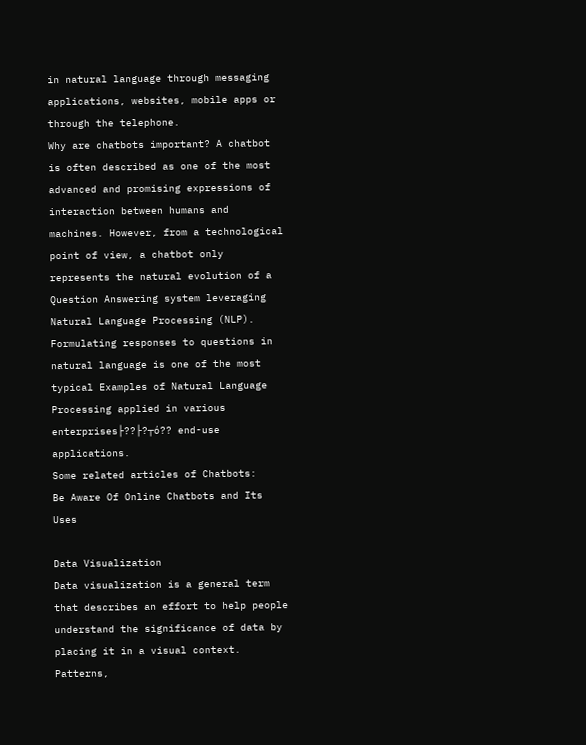in natural language through messaging applications, websites, mobile apps or through the telephone.
Why are chatbots important? A chatbot is often described as one of the most advanced and promising expressions of interaction between humans and machines. However, from a technological point of view, a chatbot only represents the natural evolution of a Question Answering system leveraging Natural Language Processing (NLP). Formulating responses to questions in natural language is one of the most typical Examples of Natural Language Processing applied in various enterprises├??├?┬ó?? end-use applications.
Some related articles of Chatbots:
Be Aware Of Online Chatbots and Its Uses

Data Visualization
Data visualization is a general term that describes an effort to help people understand the significance of data by placing it in a visual context. Patterns,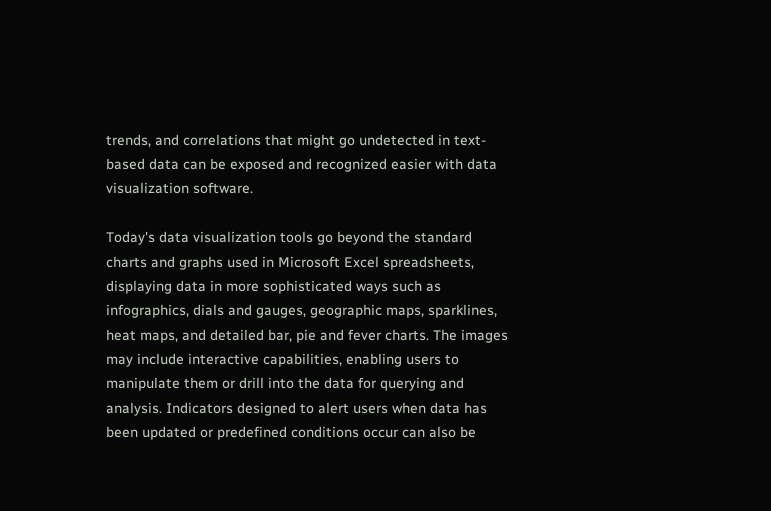trends, and correlations that might go undetected in text-based data can be exposed and recognized easier with data visualization software.

Today's data visualization tools go beyond the standard charts and graphs used in Microsoft Excel spreadsheets, displaying data in more sophisticated ways such as infographics, dials and gauges, geographic maps, sparklines, heat maps, and detailed bar, pie and fever charts. The images may include interactive capabilities, enabling users to manipulate them or drill into the data for querying and analysis. Indicators designed to alert users when data has been updated or predefined conditions occur can also be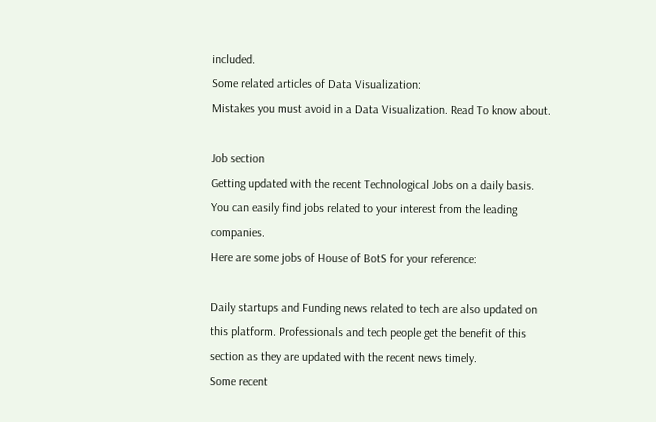included.
Some related articles of Data Visualization:
Mistakes you must avoid in a Data Visualization. Read To know about.

Job section
Getting updated with the recent Technological Jobs on a daily basis. You can easily find jobs related to your interest from the leading companies.
Here are some jobs of House of BotS for your reference:

Daily startups and Funding news related to tech are also updated on this platform. Professionals and tech people get the benefit of this section as they are updated with the recent news timely.
Some recent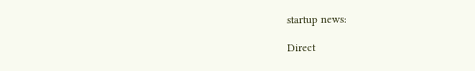startup news:

Direct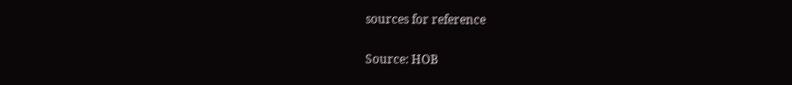sources for reference

Source: HOB